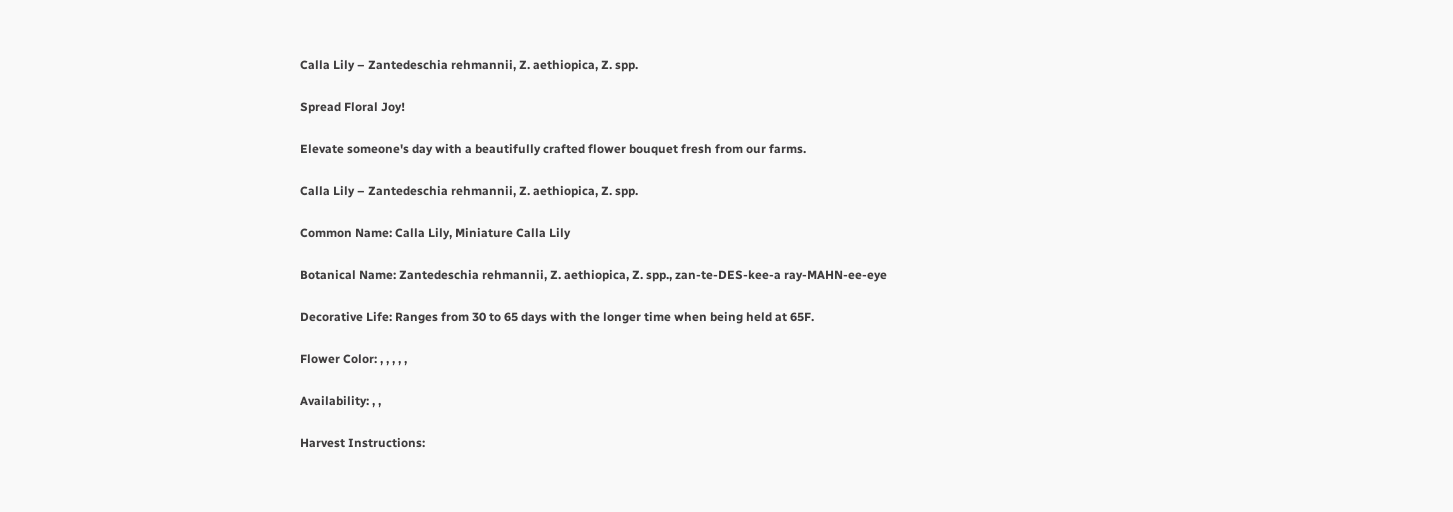Calla Lily – Zantedeschia rehmannii, Z. aethiopica, Z. spp.

Spread Floral Joy!

Elevate someone's day with a beautifully crafted flower bouquet fresh from our farms.

Calla Lily – Zantedeschia rehmannii, Z. aethiopica, Z. spp.

Common Name: Calla Lily, Miniature Calla Lily

Botanical Name: Zantedeschia rehmannii, Z. aethiopica, Z. spp., zan-te-DES-kee-a ray-MAHN-ee-eye

Decorative Life: Ranges from 30 to 65 days with the longer time when being held at 65F.

Flower Color: , , , , ,

Availability: , ,

Harvest Instructions: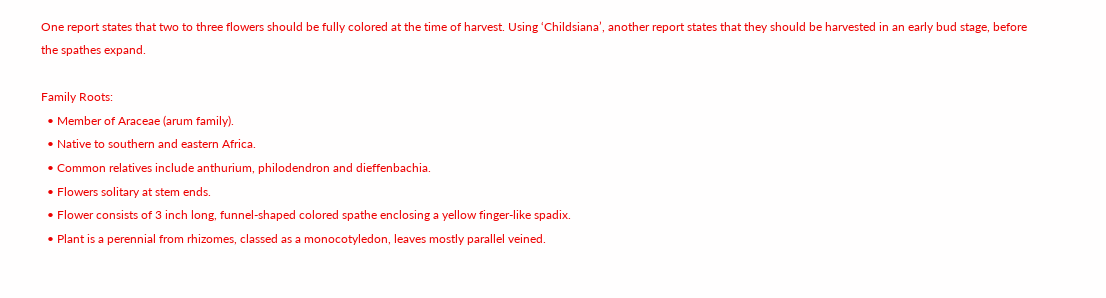One report states that two to three flowers should be fully colored at the time of harvest. Using ‘Childsiana’, another report states that they should be harvested in an early bud stage, before the spathes expand.

Family Roots:
  • Member of Araceae (arum family).
  • Native to southern and eastern Africa.
  • Common relatives include anthurium, philodendron and dieffenbachia.
  • Flowers solitary at stem ends.
  • Flower consists of 3 inch long, funnel-shaped colored spathe enclosing a yellow finger-like spadix.
  • Plant is a perennial from rhizomes, classed as a monocotyledon, leaves mostly parallel veined.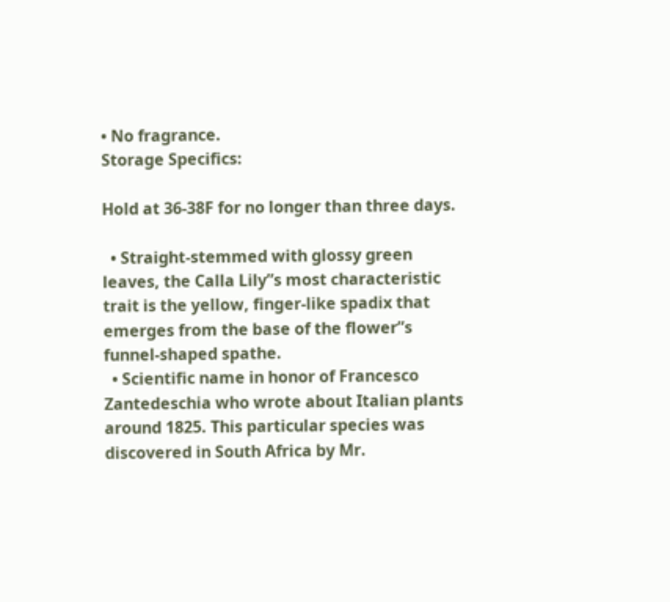• No fragrance.
Storage Specifics:

Hold at 36-38F for no longer than three days.

  • Straight-stemmed with glossy green leaves, the Calla Lily”s most characteristic trait is the yellow, finger-like spadix that emerges from the base of the flower”s funnel-shaped spathe.
  • Scientific name in honor of Francesco Zantedeschia who wrote about Italian plants around 1825. This particular species was discovered in South Africa by Mr.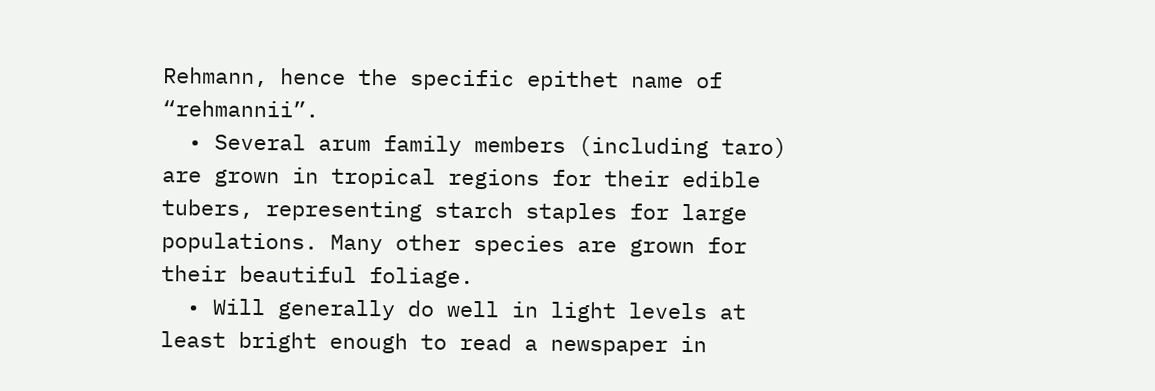Rehmann, hence the specific epithet name of “rehmannii”.
  • Several arum family members (including taro) are grown in tropical regions for their edible tubers, representing starch staples for large populations. Many other species are grown for their beautiful foliage.
  • Will generally do well in light levels at least bright enough to read a newspaper in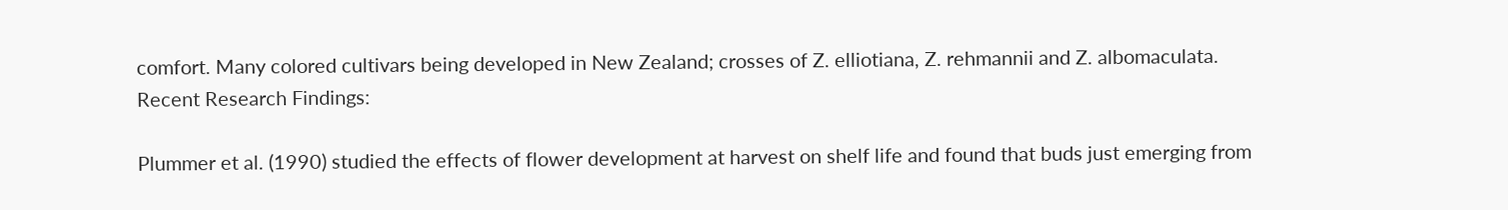comfort. Many colored cultivars being developed in New Zealand; crosses of Z. elliotiana, Z. rehmannii and Z. albomaculata.
Recent Research Findings:

Plummer et al. (1990) studied the effects of flower development at harvest on shelf life and found that buds just emerging from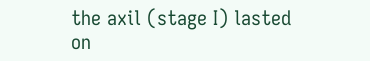the axil (stage I) lasted on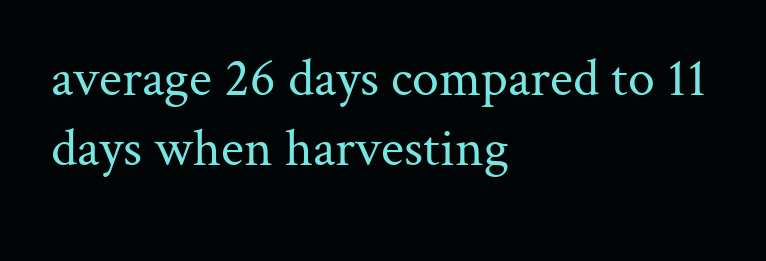average 26 days compared to 11 days when harvesting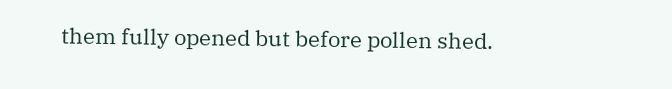them fully opened but before pollen shed.